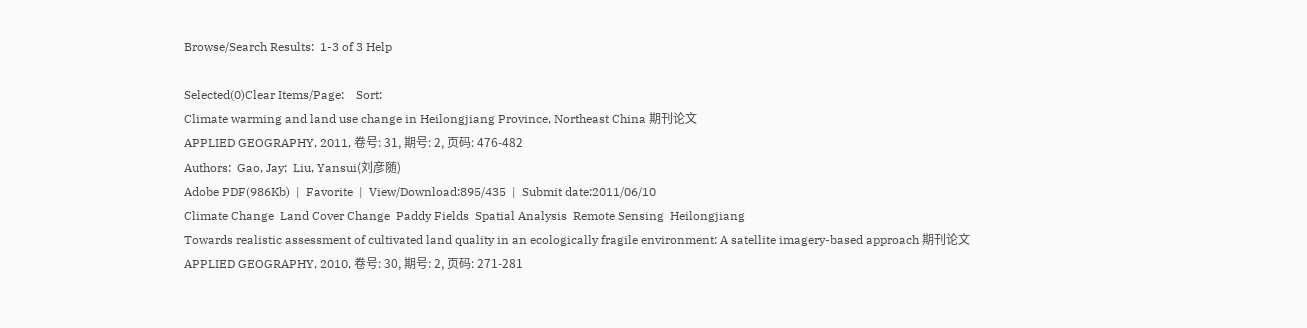Browse/Search Results:  1-3 of 3 Help

Selected(0)Clear Items/Page:    Sort:
Climate warming and land use change in Heilongjiang Province, Northeast China 期刊论文
APPLIED GEOGRAPHY, 2011, 卷号: 31, 期号: 2, 页码: 476-482
Authors:  Gao, Jay;  Liu, Yansui(刘彦随)
Adobe PDF(986Kb)  |  Favorite  |  View/Download:895/435  |  Submit date:2011/06/10
Climate Change  Land Cover Change  Paddy Fields  Spatial Analysis  Remote Sensing  Heilongjiang
Towards realistic assessment of cultivated land quality in an ecologically fragile environment: A satellite imagery-based approach 期刊论文
APPLIED GEOGRAPHY, 2010, 卷号: 30, 期号: 2, 页码: 271-281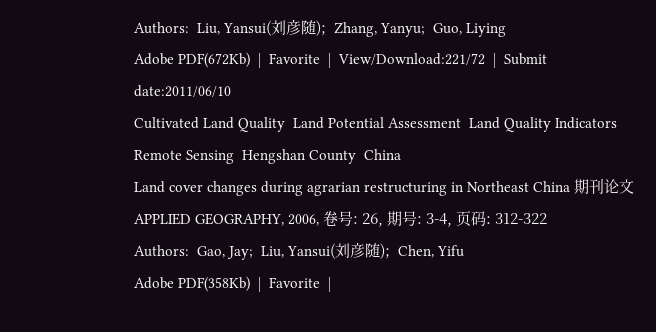Authors:  Liu, Yansui(刘彦随);  Zhang, Yanyu;  Guo, Liying
Adobe PDF(672Kb)  |  Favorite  |  View/Download:221/72  |  Submit date:2011/06/10
Cultivated Land Quality  Land Potential Assessment  Land Quality Indicators  Remote Sensing  Hengshan County  China
Land cover changes during agrarian restructuring in Northeast China 期刊论文
APPLIED GEOGRAPHY, 2006, 卷号: 26, 期号: 3-4, 页码: 312-322
Authors:  Gao, Jay;  Liu, Yansui(刘彦随);  Chen, Yifu
Adobe PDF(358Kb)  |  Favorite  |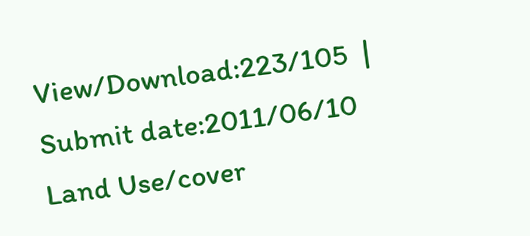View/Download:223/105  |  Submit date:2011/06/10
Land Use/cover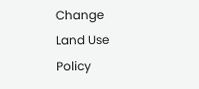Change  Land Use Policy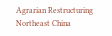Agrarian Restructuring  Northeast China